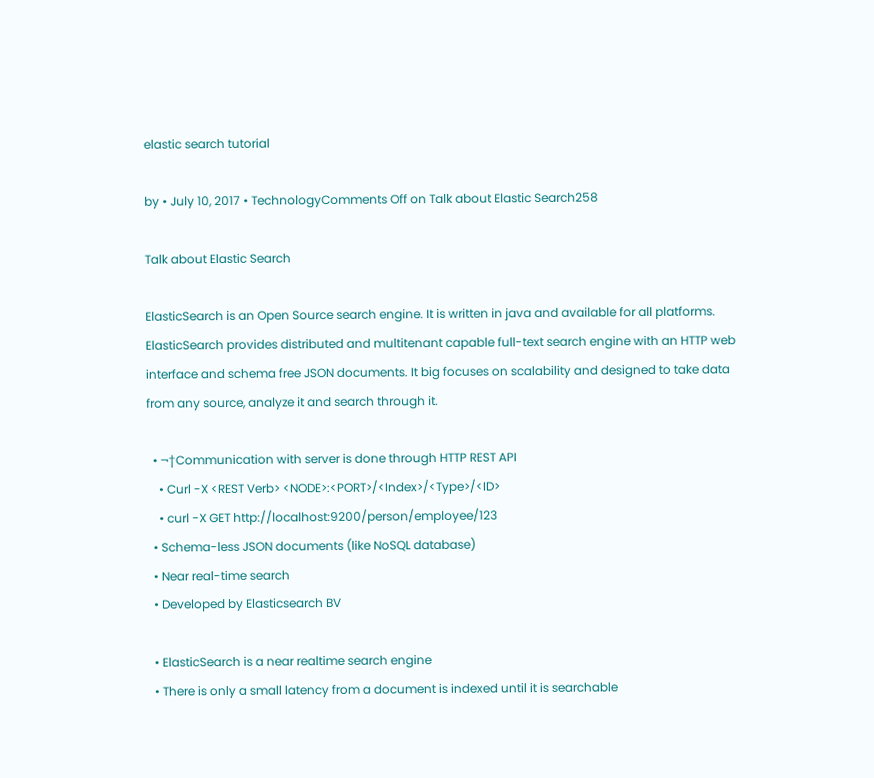elastic search tutorial

by • July 10, 2017 • TechnologyComments Off on Talk about Elastic Search258

Talk about Elastic Search

ElasticSearch is an Open Source search engine. It is written in java and available for all platforms. ElasticSearch provides distributed and multitenant capable full-text search engine with an HTTP web interface and schema free JSON documents. It big focuses on scalability and designed to take data from any source, analyze it and search through it.

  • ¬†Communication with server is done through HTTP REST API
    • Curl -X <REST Verb> <NODE>:<PORT>/<Index>/<Type>/<ID>
    • curl -X GET http://localhost:9200/person/employee/123
  • Schema-less JSON documents (like NoSQL database)
  • Near real-time search
  • Developed by Elasticsearch BV

  • ElasticSearch is a near realtime search engine
  • There is only a small latency from a document is indexed until it is searchable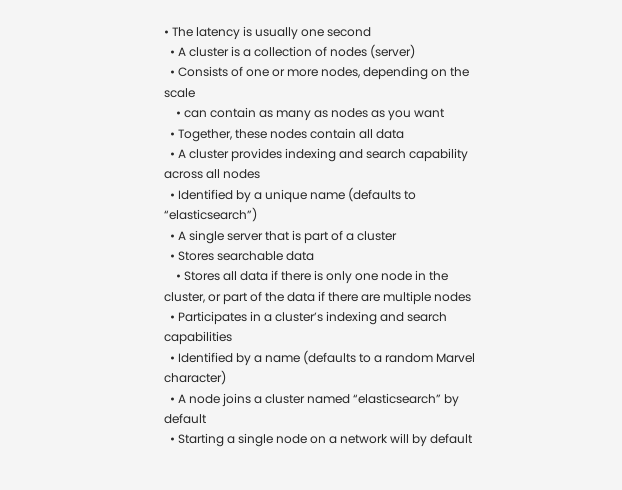• The latency is usually one second
  • A cluster is a collection of nodes (server)
  • Consists of one or more nodes, depending on the scale
    • can contain as many as nodes as you want
  • Together, these nodes contain all data
  • A cluster provides indexing and search capability across all nodes
  • Identified by a unique name (defaults to “elasticsearch”)
  • A single server that is part of a cluster
  • Stores searchable data
    • Stores all data if there is only one node in the cluster, or part of the data if there are multiple nodes
  • Participates in a cluster’s indexing and search capabilities
  • Identified by a name (defaults to a random Marvel character)
  • A node joins a cluster named “elasticsearch” by default
  • Starting a single node on a network will by default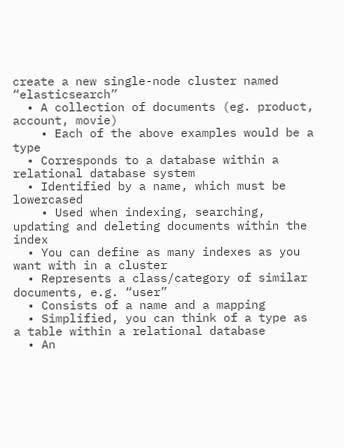create a new single-node cluster named “elasticsearch”
  • A collection of documents (eg. product, account, movie)
    • Each of the above examples would be a type
  • Corresponds to a database within a relational database system
  • Identified by a name, which must be lowercased
    • Used when indexing, searching, updating and deleting documents within the index
  • You can define as many indexes as you want with in a cluster
  • Represents a class/category of similar documents, e.g. “user”
  • Consists of a name and a mapping
  • Simplified, you can think of a type as a table within a relational database
  • An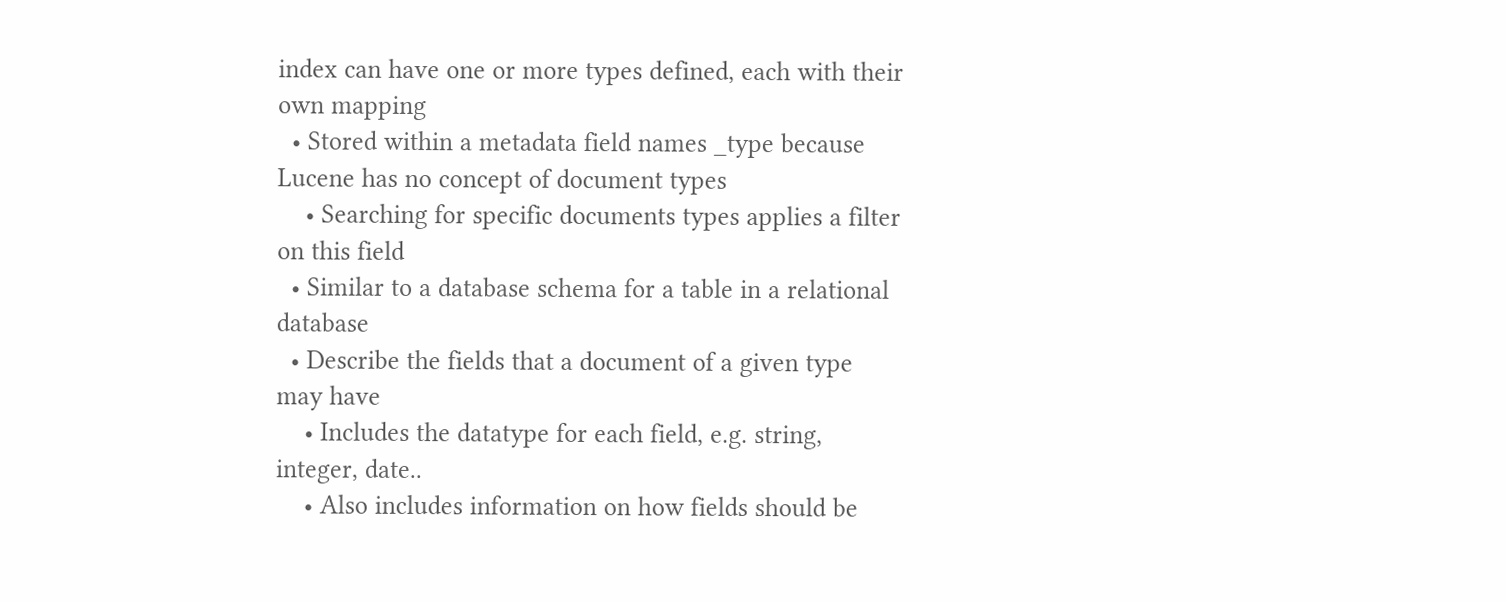index can have one or more types defined, each with their own mapping
  • Stored within a metadata field names _type because Lucene has no concept of document types
    • Searching for specific documents types applies a filter on this field
  • Similar to a database schema for a table in a relational database
  • Describe the fields that a document of a given type may have
    • Includes the datatype for each field, e.g. string, integer, date..
    • Also includes information on how fields should be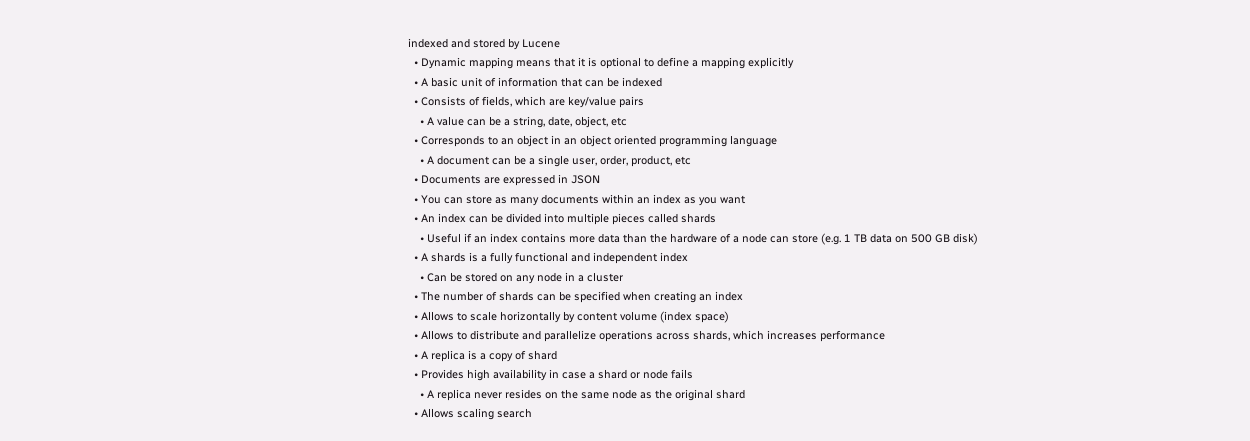indexed and stored by Lucene
  • Dynamic mapping means that it is optional to define a mapping explicitly
  • A basic unit of information that can be indexed
  • Consists of fields, which are key/value pairs
    • A value can be a string, date, object, etc
  • Corresponds to an object in an object oriented programming language
    • A document can be a single user, order, product, etc
  • Documents are expressed in JSON
  • You can store as many documents within an index as you want
  • An index can be divided into multiple pieces called shards
    • Useful if an index contains more data than the hardware of a node can store (e.g. 1 TB data on 500 GB disk)
  • A shards is a fully functional and independent index
    • Can be stored on any node in a cluster
  • The number of shards can be specified when creating an index
  • Allows to scale horizontally by content volume (index space)
  • Allows to distribute and parallelize operations across shards, which increases performance
  • A replica is a copy of shard
  • Provides high availability in case a shard or node fails
    • A replica never resides on the same node as the original shard
  • Allows scaling search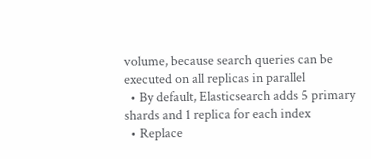volume, because search queries can be executed on all replicas in parallel
  • By default, Elasticsearch adds 5 primary shards and 1 replica for each index
  • Replace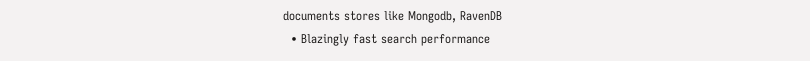documents stores like Mongodb, RavenDB
  • Blazingly fast search performance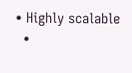• Highly scalable
  •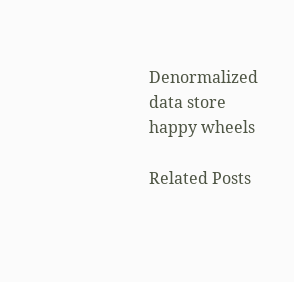Denormalized data store
happy wheels

Related Posts